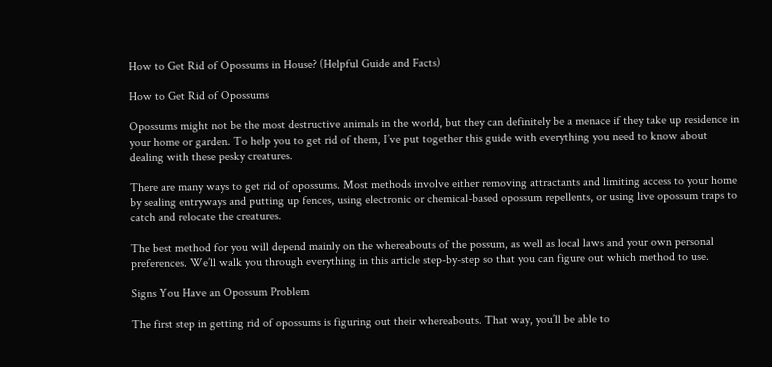How to Get Rid of Opossums in House? (Helpful Guide and Facts)

How to Get Rid of Opossums

Opossums might not be the most destructive animals in the world, but they can definitely be a menace if they take up residence in your home or garden. To help you to get rid of them, I’ve put together this guide with everything you need to know about dealing with these pesky creatures.

There are many ways to get rid of opossums. Most methods involve either removing attractants and limiting access to your home by sealing entryways and putting up fences, using electronic or chemical-based opossum repellents, or using live opossum traps to catch and relocate the creatures.

The best method for you will depend mainly on the whereabouts of the possum, as well as local laws and your own personal preferences. We’ll walk you through everything in this article step-by-step so that you can figure out which method to use.

Signs You Have an Opossum Problem

The first step in getting rid of opossums is figuring out their whereabouts. That way, you’ll be able to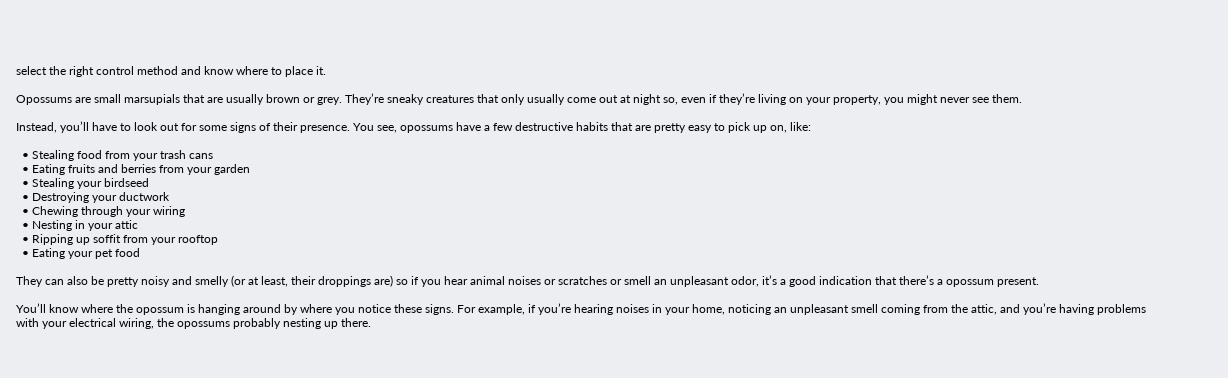select the right control method and know where to place it.

Opossums are small marsupials that are usually brown or grey. They’re sneaky creatures that only usually come out at night so, even if they’re living on your property, you might never see them.

Instead, you’ll have to look out for some signs of their presence. You see, opossums have a few destructive habits that are pretty easy to pick up on, like:

  • Stealing food from your trash cans
  • Eating fruits and berries from your garden
  • Stealing your birdseed
  • Destroying your ductwork
  • Chewing through your wiring
  • Nesting in your attic
  • Ripping up soffit from your rooftop
  • Eating your pet food

They can also be pretty noisy and smelly (or at least, their droppings are) so if you hear animal noises or scratches or smell an unpleasant odor, it’s a good indication that there’s a opossum present.

You’ll know where the opossum is hanging around by where you notice these signs. For example, if you’re hearing noises in your home, noticing an unpleasant smell coming from the attic, and you’re having problems with your electrical wiring, the opossums probably nesting up there.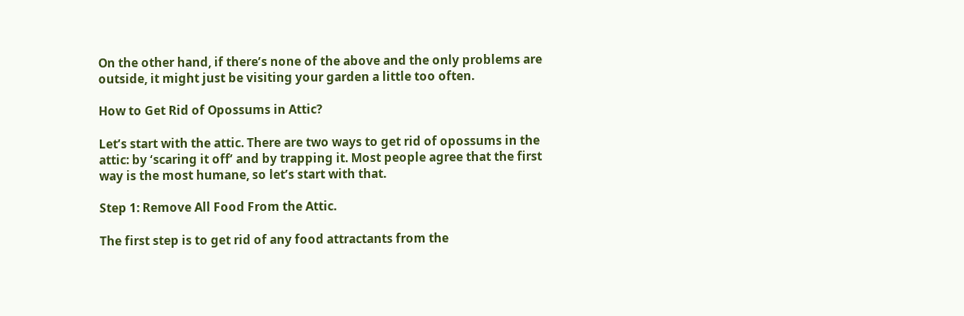On the other hand, if there’s none of the above and the only problems are outside, it might just be visiting your garden a little too often.

How to Get Rid of Opossums in Attic?

Let’s start with the attic. There are two ways to get rid of opossums in the attic: by ‘scaring it off’ and by trapping it. Most people agree that the first way is the most humane, so let’s start with that.

Step 1: Remove All Food From the Attic.

The first step is to get rid of any food attractants from the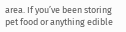area. If you’ve been storing pet food or anything edible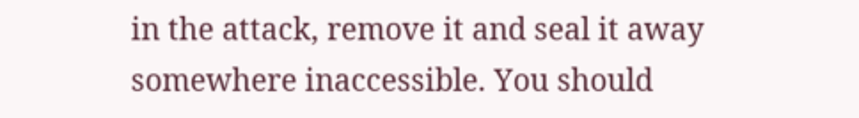in the attack, remove it and seal it away somewhere inaccessible. You should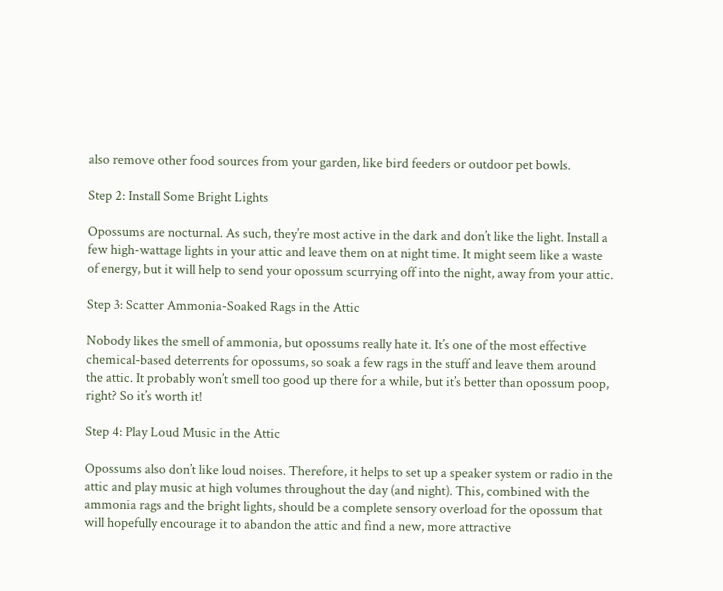also remove other food sources from your garden, like bird feeders or outdoor pet bowls.

Step 2: Install Some Bright Lights

Opossums are nocturnal. As such, they’re most active in the dark and don’t like the light. Install a few high-wattage lights in your attic and leave them on at night time. It might seem like a waste of energy, but it will help to send your opossum scurrying off into the night, away from your attic.

Step 3: Scatter Ammonia-Soaked Rags in the Attic

Nobody likes the smell of ammonia, but opossums really hate it. It’s one of the most effective chemical-based deterrents for opossums, so soak a few rags in the stuff and leave them around the attic. It probably won’t smell too good up there for a while, but it’s better than opossum poop, right? So it’s worth it!

Step 4: Play Loud Music in the Attic

Opossums also don’t like loud noises. Therefore, it helps to set up a speaker system or radio in the attic and play music at high volumes throughout the day (and night). This, combined with the ammonia rags and the bright lights, should be a complete sensory overload for the opossum that will hopefully encourage it to abandon the attic and find a new, more attractive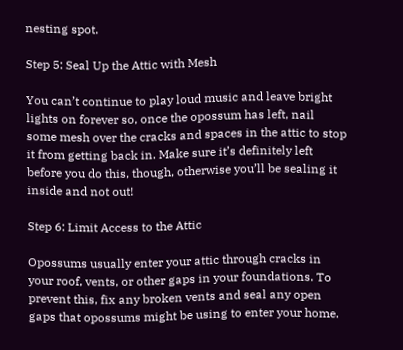nesting spot.

Step 5: Seal Up the Attic with Mesh

You can’t continue to play loud music and leave bright lights on forever so, once the opossum has left, nail some mesh over the cracks and spaces in the attic to stop it from getting back in. Make sure it’s definitely left before you do this, though, otherwise you’ll be sealing it inside and not out!

Step 6: Limit Access to the Attic

Opossums usually enter your attic through cracks in your roof, vents, or other gaps in your foundations. To prevent this, fix any broken vents and seal any open gaps that opossums might be using to enter your home.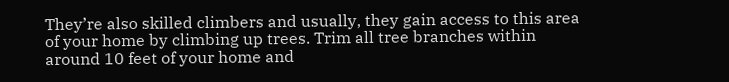They’re also skilled climbers and usually, they gain access to this area of your home by climbing up trees. Trim all tree branches within around 10 feet of your home and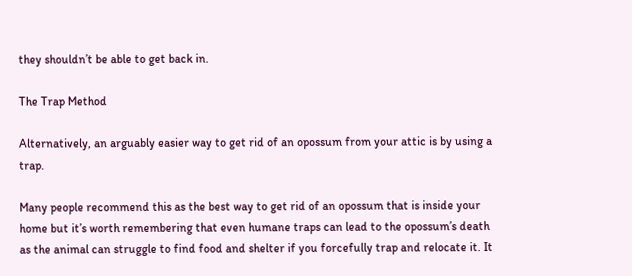they shouldn’t be able to get back in.

The Trap Method

Alternatively, an arguably easier way to get rid of an opossum from your attic is by using a trap.

Many people recommend this as the best way to get rid of an opossum that is inside your home but it’s worth remembering that even humane traps can lead to the opossum’s death as the animal can struggle to find food and shelter if you forcefully trap and relocate it. It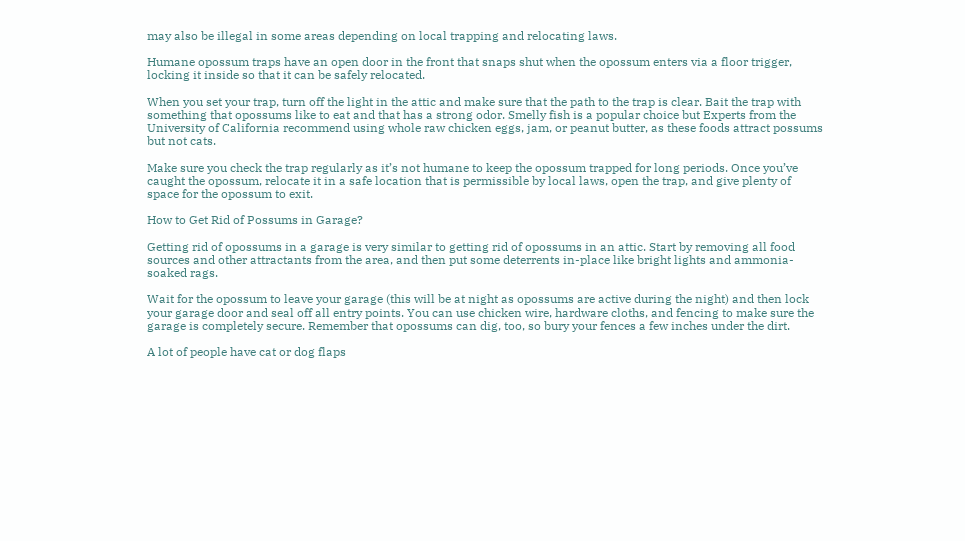may also be illegal in some areas depending on local trapping and relocating laws.

Humane opossum traps have an open door in the front that snaps shut when the opossum enters via a floor trigger, locking it inside so that it can be safely relocated.

When you set your trap, turn off the light in the attic and make sure that the path to the trap is clear. Bait the trap with something that opossums like to eat and that has a strong odor. Smelly fish is a popular choice but Experts from the University of California recommend using whole raw chicken eggs, jam, or peanut butter, as these foods attract possums but not cats.

Make sure you check the trap regularly as it’s not humane to keep the opossum trapped for long periods. Once you’ve caught the opossum, relocate it in a safe location that is permissible by local laws, open the trap, and give plenty of space for the opossum to exit.

How to Get Rid of Possums in Garage?

Getting rid of opossums in a garage is very similar to getting rid of opossums in an attic. Start by removing all food sources and other attractants from the area, and then put some deterrents in-place like bright lights and ammonia-soaked rags.

Wait for the opossum to leave your garage (this will be at night as opossums are active during the night) and then lock your garage door and seal off all entry points. You can use chicken wire, hardware cloths, and fencing to make sure the garage is completely secure. Remember that opossums can dig, too, so bury your fences a few inches under the dirt.

A lot of people have cat or dog flaps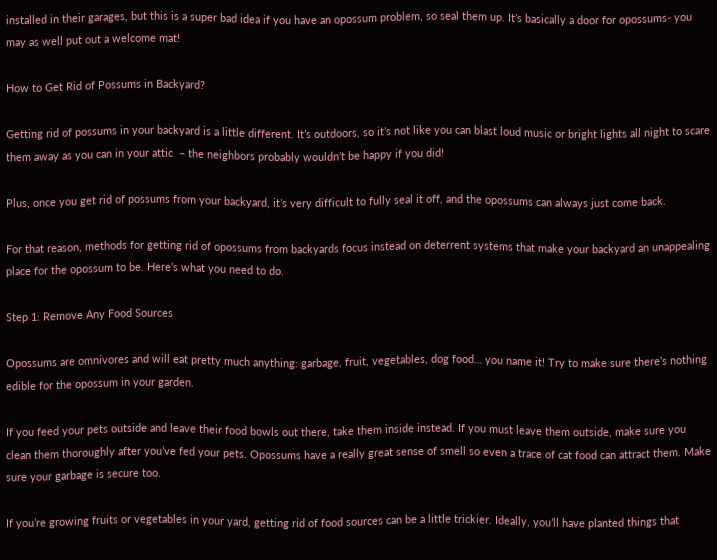installed in their garages, but this is a super bad idea if you have an opossum problem, so seal them up. It’s basically a door for opossums- you may as well put out a welcome mat!

How to Get Rid of Possums in Backyard?

Getting rid of possums in your backyard is a little different. It’s outdoors, so it’s not like you can blast loud music or bright lights all night to scare them away as you can in your attic  – the neighbors probably wouldn’t be happy if you did!

Plus, once you get rid of possums from your backyard, it’s very difficult to fully seal it off, and the opossums can always just come back.

For that reason, methods for getting rid of opossums from backyards focus instead on deterrent systems that make your backyard an unappealing place for the opossum to be. Here’s what you need to do.

Step 1: Remove Any Food Sources

Opossums are omnivores and will eat pretty much anything: garbage, fruit, vegetables, dog food… you name it! Try to make sure there’s nothing edible for the opossum in your garden.

If you feed your pets outside and leave their food bowls out there, take them inside instead. If you must leave them outside, make sure you clean them thoroughly after you’ve fed your pets. Opossums have a really great sense of smell so even a trace of cat food can attract them. Make sure your garbage is secure too.

If you’re growing fruits or vegetables in your yard, getting rid of food sources can be a little trickier. Ideally, you’ll have planted things that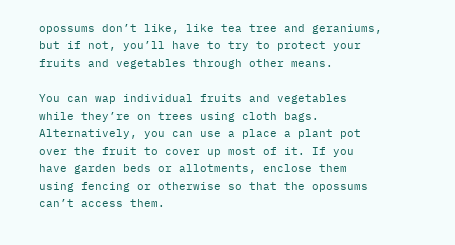opossums don’t like, like tea tree and geraniums, but if not, you’ll have to try to protect your fruits and vegetables through other means.

You can wap individual fruits and vegetables while they’re on trees using cloth bags. Alternatively, you can use a place a plant pot over the fruit to cover up most of it. If you have garden beds or allotments, enclose them using fencing or otherwise so that the opossums can’t access them.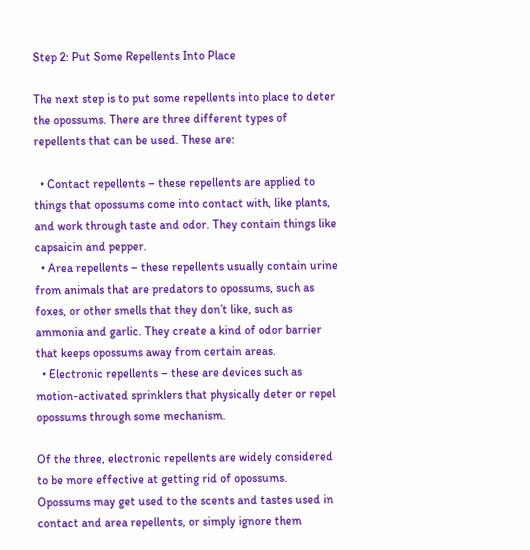Step 2: Put Some Repellents Into Place

The next step is to put some repellents into place to deter the opossums. There are three different types of repellents that can be used. These are:

  • Contact repellents – these repellents are applied to things that opossums come into contact with, like plants, and work through taste and odor. They contain things like capsaicin and pepper.
  • Area repellents – these repellents usually contain urine from animals that are predators to opossums, such as foxes, or other smells that they don’t like, such as ammonia and garlic. They create a kind of odor barrier that keeps opossums away from certain areas.
  • Electronic repellents – these are devices such as motion-activated sprinklers that physically deter or repel opossums through some mechanism.

Of the three, electronic repellents are widely considered to be more effective at getting rid of opossums. Opossums may get used to the scents and tastes used in contact and area repellents, or simply ignore them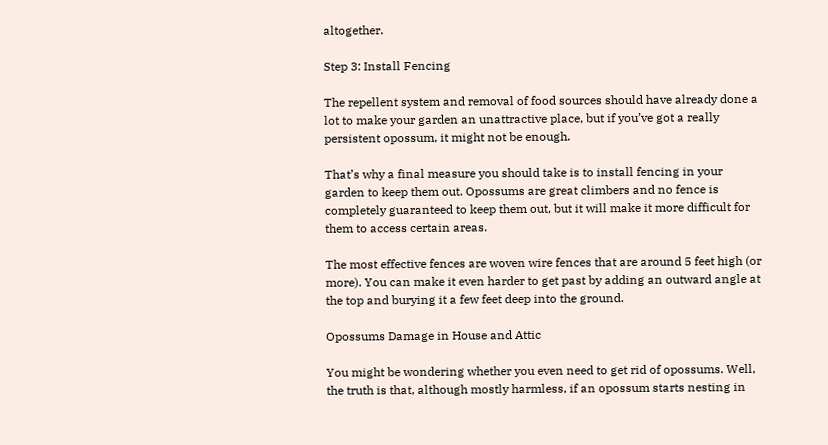altogether.

Step 3: Install Fencing

The repellent system and removal of food sources should have already done a lot to make your garden an unattractive place, but if you’ve got a really persistent opossum, it might not be enough.

That’s why a final measure you should take is to install fencing in your garden to keep them out. Opossums are great climbers and no fence is completely guaranteed to keep them out, but it will make it more difficult for them to access certain areas.

The most effective fences are woven wire fences that are around 5 feet high (or more). You can make it even harder to get past by adding an outward angle at the top and burying it a few feet deep into the ground.

Opossums Damage in House and Attic

You might be wondering whether you even need to get rid of opossums. Well, the truth is that, although mostly harmless, if an opossum starts nesting in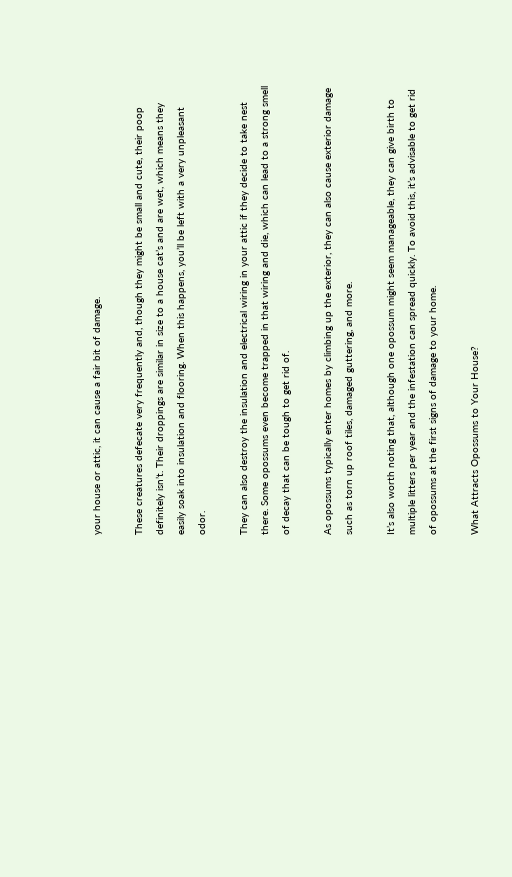your house or attic, it can cause a fair bit of damage.

These creatures defecate very frequently and, though they might be small and cute, their poop definitely isn’t. Their droppings are similar in size to a house cat’s and are wet, which means they easily soak into insulation and flooring. When this happens, you’ll be left with a very unpleasant odor.

They can also destroy the insulation and electrical wiring in your attic if they decide to take nest there. Some opossums even become trapped in that wiring and die, which can lead to a strong smell of decay that can be tough to get rid of.

As opossums typically enter homes by climbing up the exterior, they can also cause exterior damage such as torn up roof tiles, damaged guttering, and more.

It’s also worth noting that, although one opossum might seem manageable, they can give birth to multiple litters per year and the infestation can spread quickly. To avoid this, it’s advisable to get rid of opossums at the first signs of damage to your home.

What Attracts Opossums to Your House?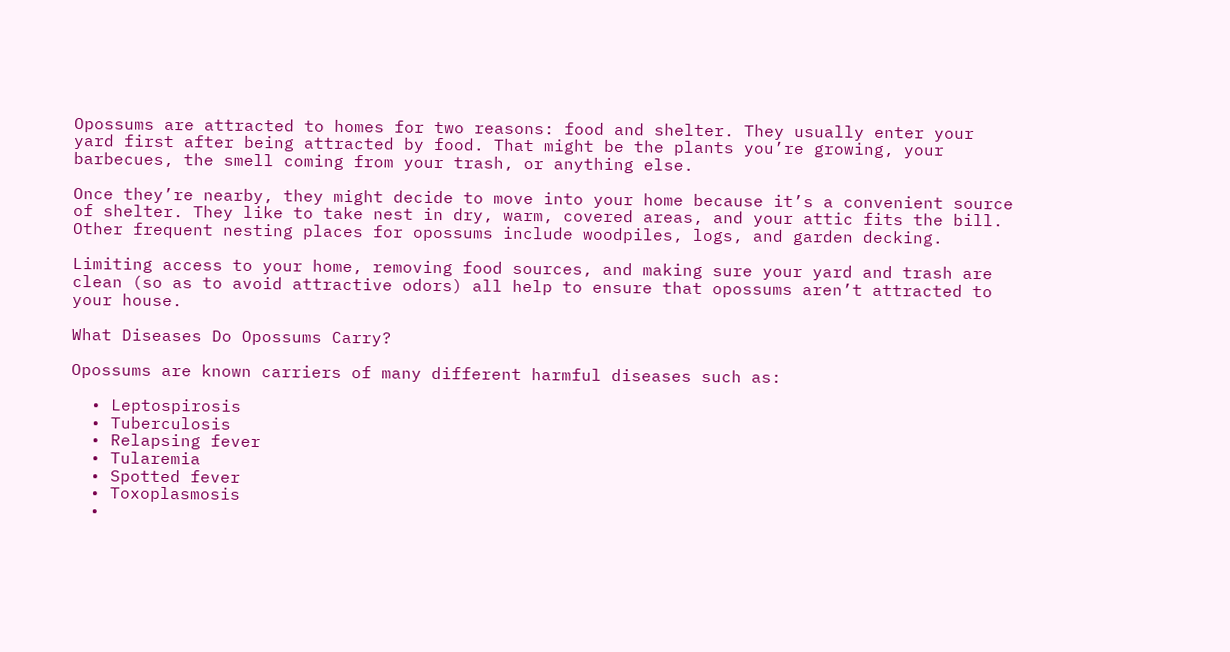Opossums are attracted to homes for two reasons: food and shelter. They usually enter your yard first after being attracted by food. That might be the plants you’re growing, your barbecues, the smell coming from your trash, or anything else.

Once they’re nearby, they might decide to move into your home because it’s a convenient source of shelter. They like to take nest in dry, warm, covered areas, and your attic fits the bill. Other frequent nesting places for opossums include woodpiles, logs, and garden decking.

Limiting access to your home, removing food sources, and making sure your yard and trash are clean (so as to avoid attractive odors) all help to ensure that opossums aren’t attracted to your house.

What Diseases Do Opossums Carry?

Opossums are known carriers of many different harmful diseases such as:

  • Leptospirosis
  • Tuberculosis
  • Relapsing fever
  • Tularemia
  • Spotted fever
  • Toxoplasmosis
  •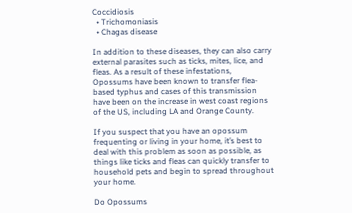Coccidiosis
  • Trichomoniasis
  • Chagas disease

In addition to these diseases, they can also carry external parasites such as ticks, mites, lice, and fleas. As a result of these infestations, Opossums have been known to transfer flea-based typhus and cases of this transmission have been on the increase in west coast regions of the US, including LA and Orange County.

If you suspect that you have an opossum frequenting or living in your home, it’s best to deal with this problem as soon as possible, as things like ticks and fleas can quickly transfer to household pets and begin to spread throughout your home.

Do Opossums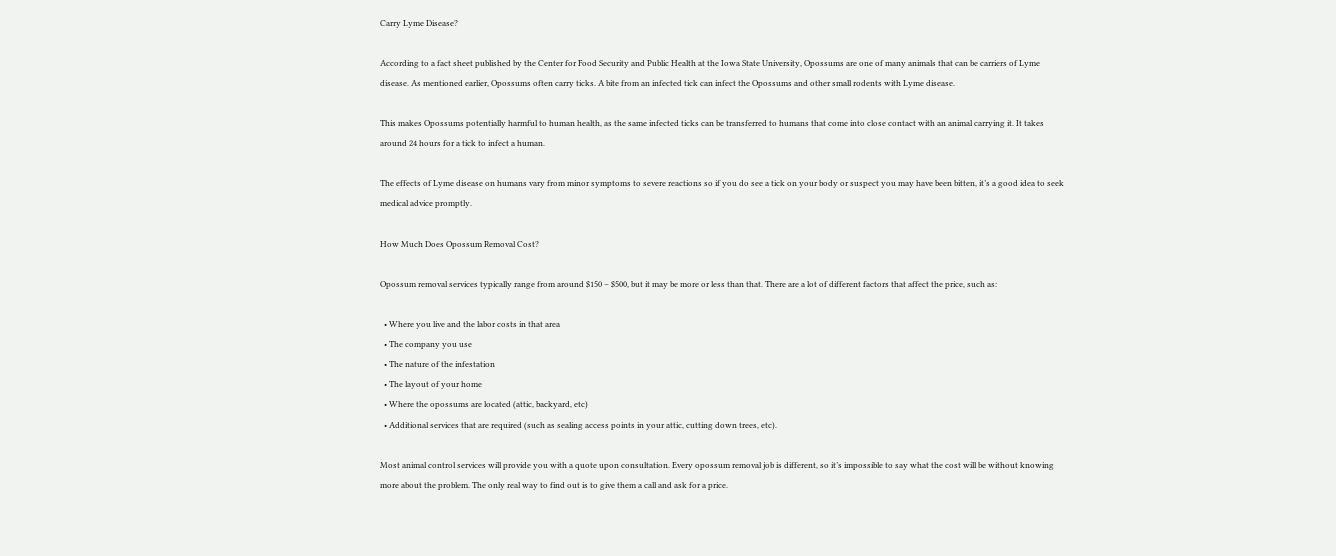Carry Lyme Disease?

According to a fact sheet published by the Center for Food Security and Public Health at the Iowa State University, Opossums are one of many animals that can be carriers of Lyme disease. As mentioned earlier, Opossums often carry ticks. A bite from an infected tick can infect the Opossums and other small rodents with Lyme disease.

This makes Opossums potentially harmful to human health, as the same infected ticks can be transferred to humans that come into close contact with an animal carrying it. It takes around 24 hours for a tick to infect a human.

The effects of Lyme disease on humans vary from minor symptoms to severe reactions so if you do see a tick on your body or suspect you may have been bitten, it’s a good idea to seek medical advice promptly.

How Much Does Opossum Removal Cost?

Opossum removal services typically range from around $150 – $500, but it may be more or less than that. There are a lot of different factors that affect the price, such as:

  • Where you live and the labor costs in that area
  • The company you use
  • The nature of the infestation
  • The layout of your home
  • Where the opossums are located (attic, backyard, etc)
  • Additional services that are required (such as sealing access points in your attic, cutting down trees, etc).

Most animal control services will provide you with a quote upon consultation. Every opossum removal job is different, so it’s impossible to say what the cost will be without knowing more about the problem. The only real way to find out is to give them a call and ask for a price.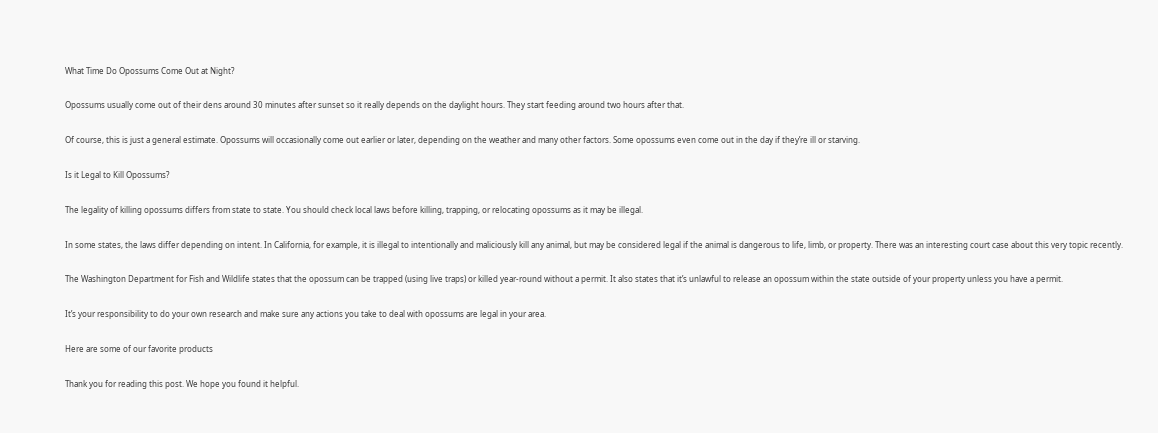What Time Do Opossums Come Out at Night?

Opossums usually come out of their dens around 30 minutes after sunset so it really depends on the daylight hours. They start feeding around two hours after that.

Of course, this is just a general estimate. Opossums will occasionally come out earlier or later, depending on the weather and many other factors. Some opossums even come out in the day if they’re ill or starving.

Is it Legal to Kill Opossums?

The legality of killing opossums differs from state to state. You should check local laws before killing, trapping, or relocating opossums as it may be illegal.

In some states, the laws differ depending on intent. In California, for example, it is illegal to intentionally and maliciously kill any animal, but may be considered legal if the animal is dangerous to life, limb, or property. There was an interesting court case about this very topic recently.

The Washington Department for Fish and Wildlife states that the opossum can be trapped (using live traps) or killed year-round without a permit. It also states that it’s unlawful to release an opossum within the state outside of your property unless you have a permit.

It’s your responsibility to do your own research and make sure any actions you take to deal with opossums are legal in your area.

Here are some of our favorite products

Thank you for reading this post. We hope you found it helpful.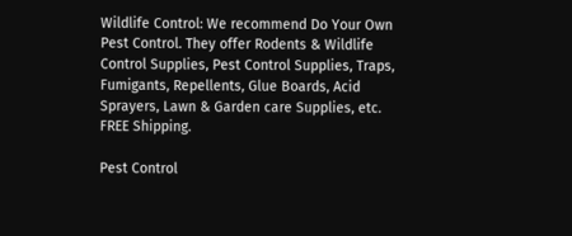Wildlife Control: We recommend Do Your Own Pest Control. They offer Rodents & Wildlife Control Supplies, Pest Control Supplies, Traps, Fumigants, Repellents, Glue Boards, Acid Sprayers, Lawn & Garden care Supplies, etc. FREE Shipping.

Pest Control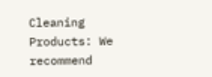Cleaning Products: We recommend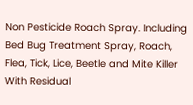Non Pesticide Roach Spray. Including Bed Bug Treatment Spray, Roach, Flea, Tick, Lice, Beetle and Mite Killer With Residual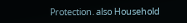Protection. also Household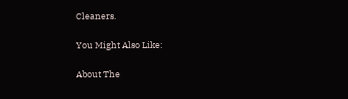Cleaners.

You Might Also Like:

About The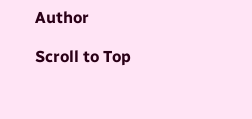Author

Scroll to Top